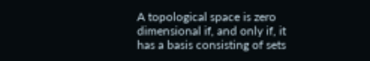A topological space is zero dimensional if, and only if, it has a basis consisting of sets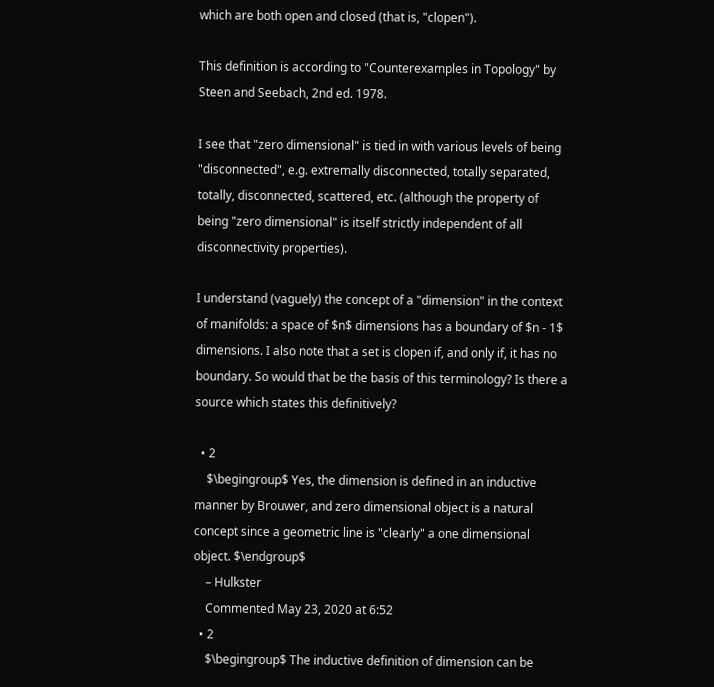which are both open and closed (that is, "clopen").

This definition is according to "Counterexamples in Topology" by Steen and Seebach, 2nd ed. 1978.

I see that "zero dimensional" is tied in with various levels of being "disconnected", e.g. extremally disconnected, totally separated, totally, disconnected, scattered, etc. (although the property of being "zero dimensional" is itself strictly independent of all disconnectivity properties).

I understand (vaguely) the concept of a "dimension" in the context of manifolds: a space of $n$ dimensions has a boundary of $n - 1$ dimensions. I also note that a set is clopen if, and only if, it has no boundary. So would that be the basis of this terminology? Is there a source which states this definitively?

  • 2
    $\begingroup$ Yes, the dimension is defined in an inductive manner by Brouwer, and zero dimensional object is a natural concept since a geometric line is "clearly" a one dimensional object. $\endgroup$
    – Hulkster
    Commented May 23, 2020 at 6:52
  • 2
    $\begingroup$ The inductive definition of dimension can be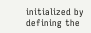initialized by defining the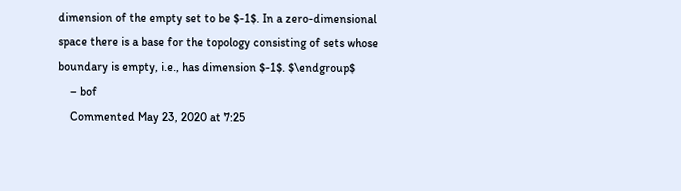dimension of the empty set to be $-1$. In a zero-dimensional space there is a base for the topology consisting of sets whose boundary is empty, i.e., has dimension $-1$. $\endgroup$
    – bof
    Commented May 23, 2020 at 7:25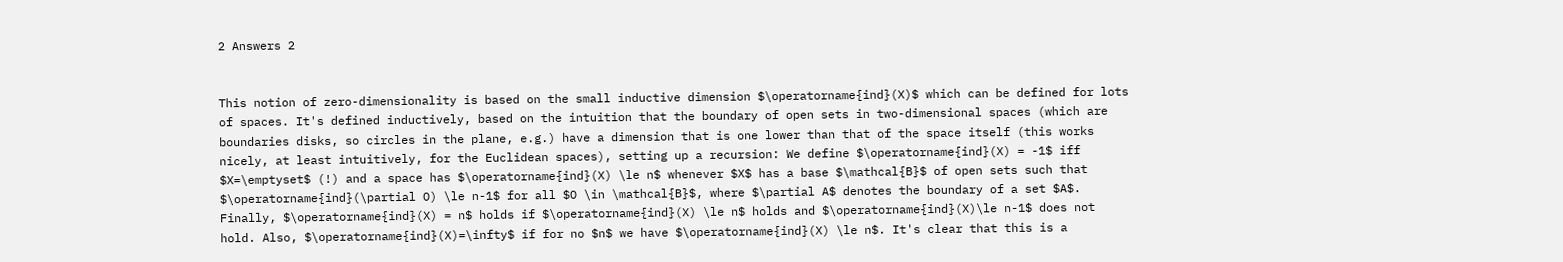2 Answers 2


This notion of zero-dimensionality is based on the small inductive dimension $\operatorname{ind}(X)$ which can be defined for lots of spaces. It's defined inductively, based on the intuition that the boundary of open sets in two-dimensional spaces (which are boundaries disks, so circles in the plane, e.g.) have a dimension that is one lower than that of the space itself (this works nicely, at least intuitively, for the Euclidean spaces), setting up a recursion: We define $\operatorname{ind}(X) = -1$ iff $X=\emptyset$ (!) and a space has $\operatorname{ind}(X) \le n$ whenever $X$ has a base $\mathcal{B}$ of open sets such that $\operatorname{ind}(\partial O) \le n-1$ for all $O \in \mathcal{B}$, where $\partial A$ denotes the boundary of a set $A$. Finally, $\operatorname{ind}(X) = n$ holds if $\operatorname{ind}(X) \le n$ holds and $\operatorname{ind}(X)\le n-1$ does not hold. Also, $\operatorname{ind}(X)=\infty$ if for no $n$ we have $\operatorname{ind}(X) \le n$. It's clear that this is a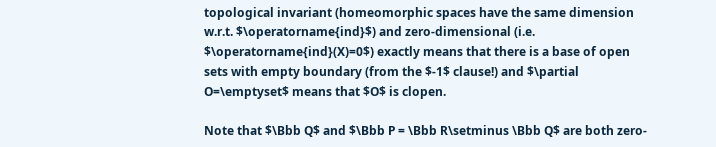topological invariant (homeomorphic spaces have the same dimension w.r.t. $\operatorname{ind}$) and zero-dimensional (i.e. $\operatorname{ind}(X)=0$) exactly means that there is a base of open sets with empty boundary (from the $-1$ clause!) and $\partial O=\emptyset$ means that $O$ is clopen.

Note that $\Bbb Q$ and $\Bbb P = \Bbb R\setminus \Bbb Q$ are both zero-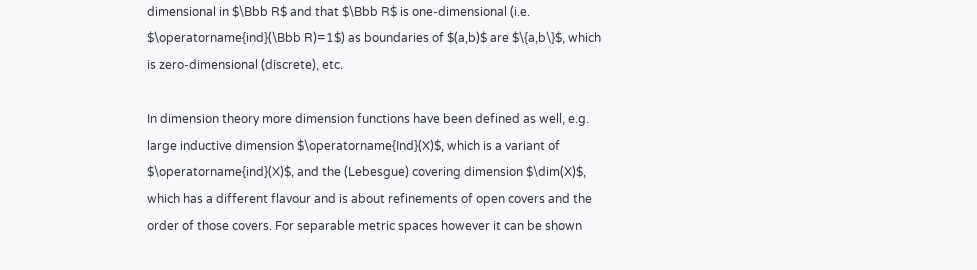dimensional in $\Bbb R$ and that $\Bbb R$ is one-dimensional (i.e. $\operatorname{ind}(\Bbb R)=1$) as boundaries of $(a,b)$ are $\{a,b\}$, which is zero-dimensional (discrete), etc.

In dimension theory more dimension functions have been defined as well, e.g. large inductive dimension $\operatorname{Ind}(X)$, which is a variant of $\operatorname{ind}(X)$, and the (Lebesgue) covering dimension $\dim(X)$, which has a different flavour and is about refinements of open covers and the order of those covers. For separable metric spaces however it can be shown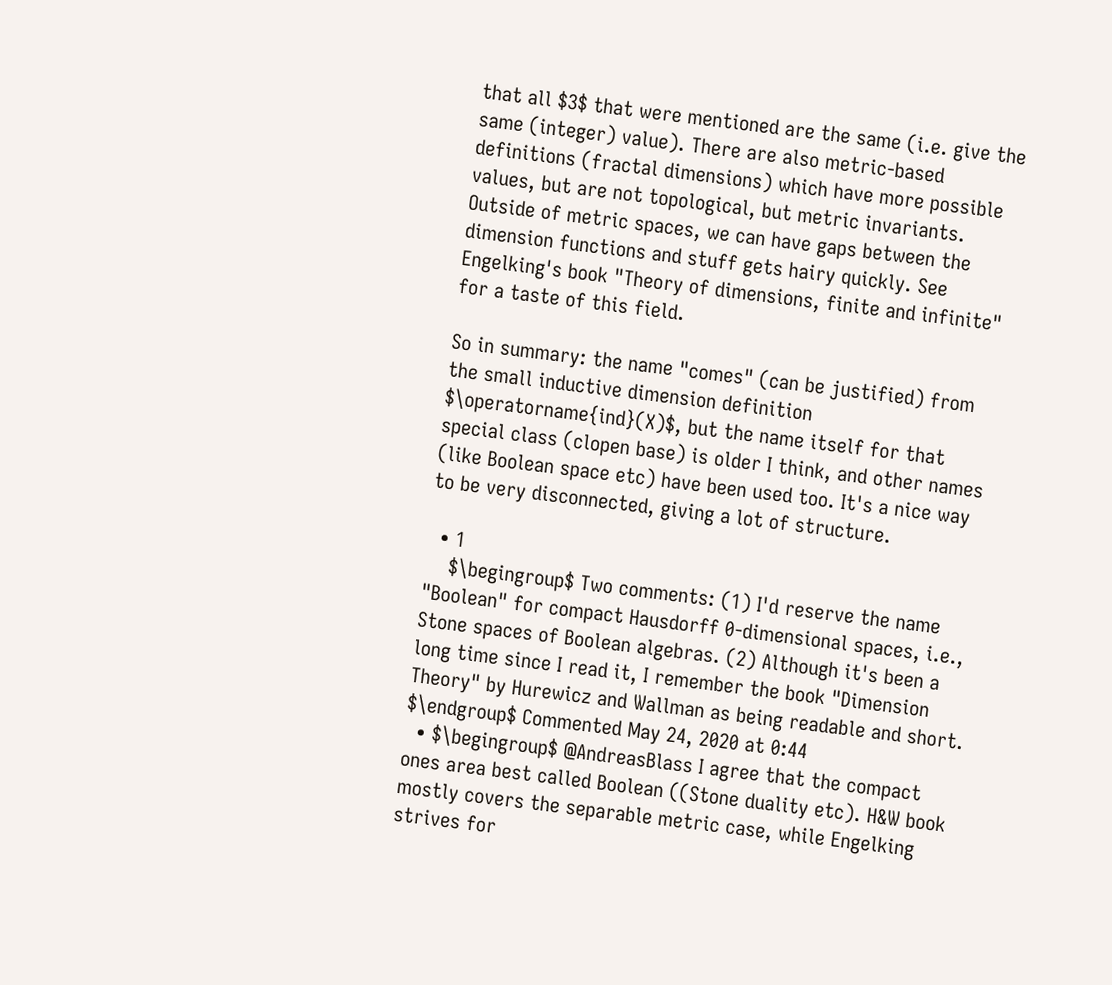that all $3$ that were mentioned are the same (i.e. give the same (integer) value). There are also metric-based definitions (fractal dimensions) which have more possible values, but are not topological, but metric invariants. Outside of metric spaces, we can have gaps between the dimension functions and stuff gets hairy quickly. See Engelking's book "Theory of dimensions, finite and infinite" for a taste of this field.

So in summary: the name "comes" (can be justified) from the small inductive dimension definition $\operatorname{ind}(X)$, but the name itself for that special class (clopen base) is older I think, and other names (like Boolean space etc) have been used too. It's a nice way to be very disconnected, giving a lot of structure.

  • 1
    $\begingroup$ Two comments: (1) I'd reserve the name "Boolean" for compact Hausdorff 0-dimensional spaces, i.e., Stone spaces of Boolean algebras. (2) Although it's been a long time since I read it, I remember the book "Dimension Theory" by Hurewicz and Wallman as being readable and short. $\endgroup$ Commented May 24, 2020 at 0:44
  • $\begingroup$ @AndreasBlass I agree that the compact ones area best called Boolean ((Stone duality etc). H&W book mostly covers the separable metric case, while Engelking strives for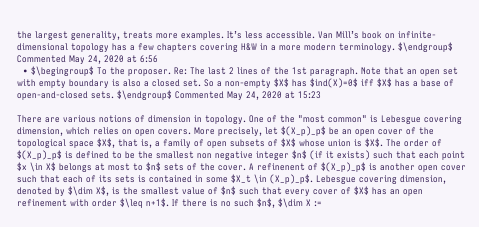the largest generality, treats more examples. It’s less accessible. Van Mill’s book on infinite- dimensional topology has a few chapters covering H&W in a more modern terminology. $\endgroup$ Commented May 24, 2020 at 6:56
  • $\begingroup$ To the proposer. Re: The last 2 lines of the 1st paragraph. Note that an open set with empty boundary is also a closed set. So a non-empty $X$ has $ind(X)=0$ iff $X$ has a base of open-and-closed sets. $\endgroup$ Commented May 24, 2020 at 15:23

There are various notions of dimension in topology. One of the "most common" is Lebesgue covering dimension, which relies on open covers. More precisely, let $(X_p)_p$ be an open cover of the topological space $X$, that is, a family of open subsets of $X$ whose union is $X$. The order of $(X_p)_p$ is defined to be the smallest non negative integer $n$ (if it exists) such that each point $x \in X$ belongs at most to $n$ sets of the cover. A refinenent of $(X_p)_p$ is another open cover such that each of its sets is contained in some $X_t \in (X_p)_p$. Lebesgue covering dimension, denoted by $\dim X$, is the smallest value of $n$ such that every cover of $X$ has an open refinement with order $\leq n+1$. If there is no such $n$, $\dim X :=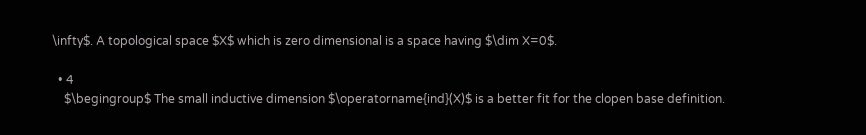\infty$. A topological space $X$ which is zero dimensional is a space having $\dim X=0$.

  • 4
    $\begingroup$ The small inductive dimension $\operatorname{ind}(X)$ is a better fit for the clopen base definition.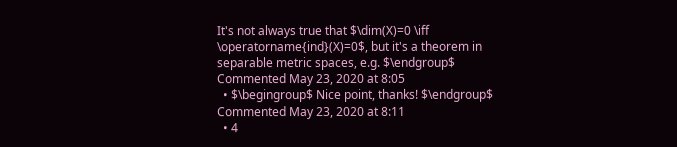It's not always true that $\dim(X)=0 \iff \operatorname{ind}(X)=0$, but it's a theorem in separable metric spaces, e.g. $\endgroup$ Commented May 23, 2020 at 8:05
  • $\begingroup$ Nice point, thanks! $\endgroup$ Commented May 23, 2020 at 8:11
  • 4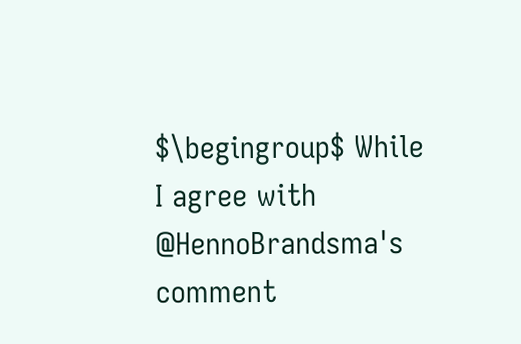$\begingroup$ While I agree with @HennoBrandsma's comment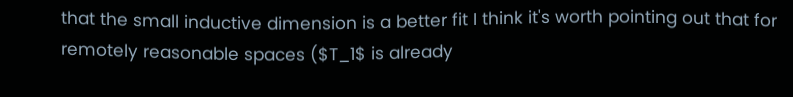that the small inductive dimension is a better fit I think it's worth pointing out that for remotely reasonable spaces ($T_1$ is already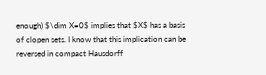enough) $\dim X=0$ implies that $X$ has a basis of clopen sets. I know that this implication can be reversed in compact Hausdorff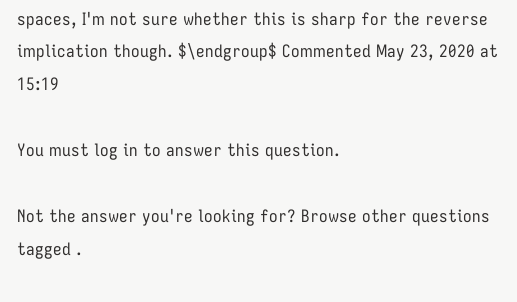spaces, I'm not sure whether this is sharp for the reverse implication though. $\endgroup$ Commented May 23, 2020 at 15:19

You must log in to answer this question.

Not the answer you're looking for? Browse other questions tagged .